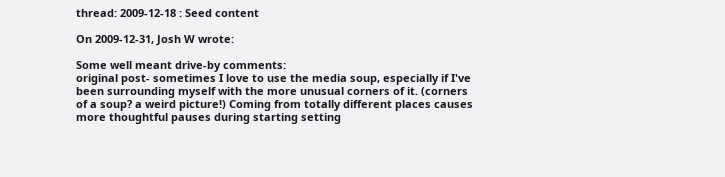thread: 2009-12-18 : Seed content

On 2009-12-31, Josh W wrote:

Some well meant drive-by comments:
original post- sometimes I love to use the media soup, especially if I've been surrounding myself with the more unusual corners of it. (corners of a soup? a weird picture!) Coming from totally different places causes more thoughtful pauses during starting setting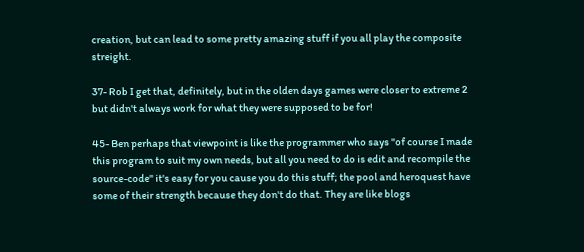creation, but can lead to some pretty amazing stuff if you all play the composite streight.

37- Rob I get that, definitely, but in the olden days games were closer to extreme 2 but didn't always work for what they were supposed to be for!

45- Ben perhaps that viewpoint is like the programmer who says "of course I made this program to suit my own needs, but all you need to do is edit and recompile the source-code" it's easy for you cause you do this stuff; the pool and heroquest have some of their strength because they don't do that. They are like blogs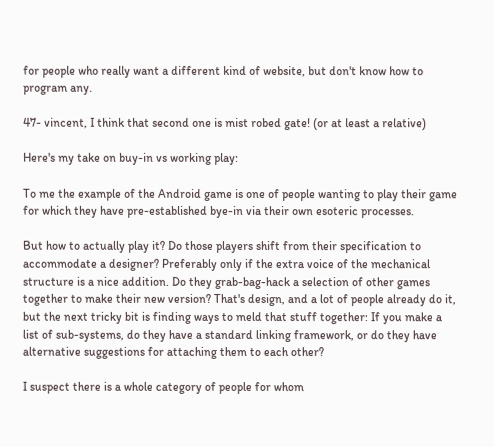for people who really want a different kind of website, but don't know how to program any.

47- vincent, I think that second one is mist robed gate! (or at least a relative)

Here's my take on buy-in vs working play:

To me the example of the Android game is one of people wanting to play their game for which they have pre-established bye-in via their own esoteric processes.

But how to actually play it? Do those players shift from their specification to accommodate a designer? Preferably only if the extra voice of the mechanical structure is a nice addition. Do they grab-bag-hack a selection of other games together to make their new version? That's design, and a lot of people already do it, but the next tricky bit is finding ways to meld that stuff together: If you make a list of sub-systems, do they have a standard linking framework, or do they have alternative suggestions for attaching them to each other?

I suspect there is a whole category of people for whom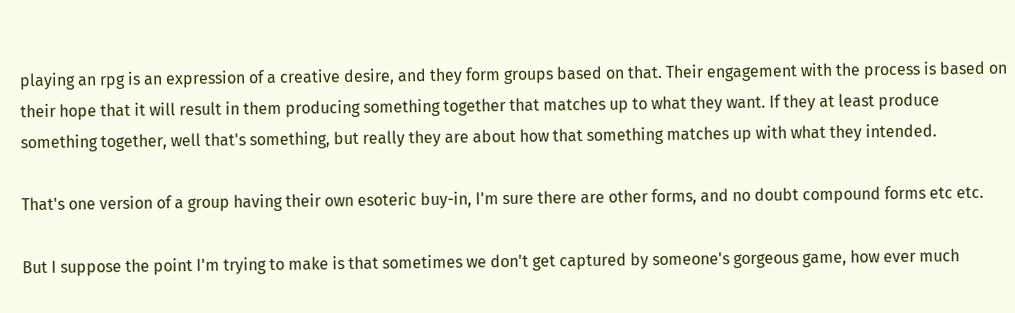playing an rpg is an expression of a creative desire, and they form groups based on that. Their engagement with the process is based on their hope that it will result in them producing something together that matches up to what they want. If they at least produce something together, well that's something, but really they are about how that something matches up with what they intended.

That's one version of a group having their own esoteric buy-in, I'm sure there are other forms, and no doubt compound forms etc etc.

But I suppose the point I'm trying to make is that sometimes we don't get captured by someone's gorgeous game, how ever much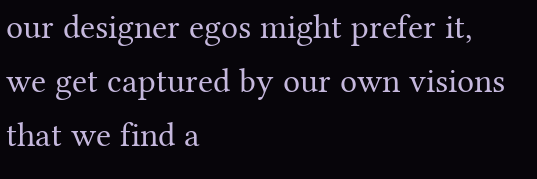our designer egos might prefer it, we get captured by our own visions that we find a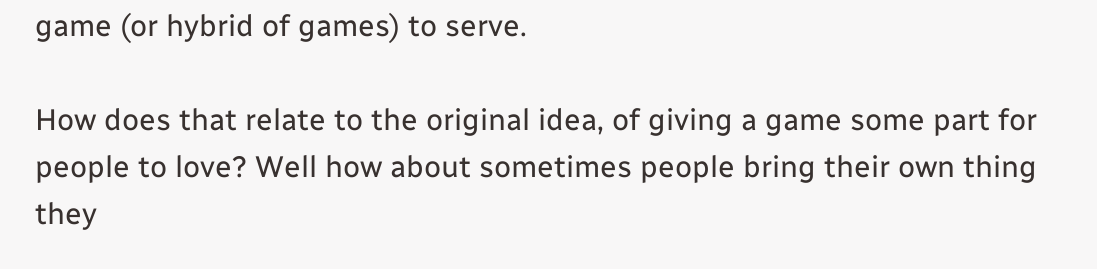game (or hybrid of games) to serve.

How does that relate to the original idea, of giving a game some part for people to love? Well how about sometimes people bring their own thing they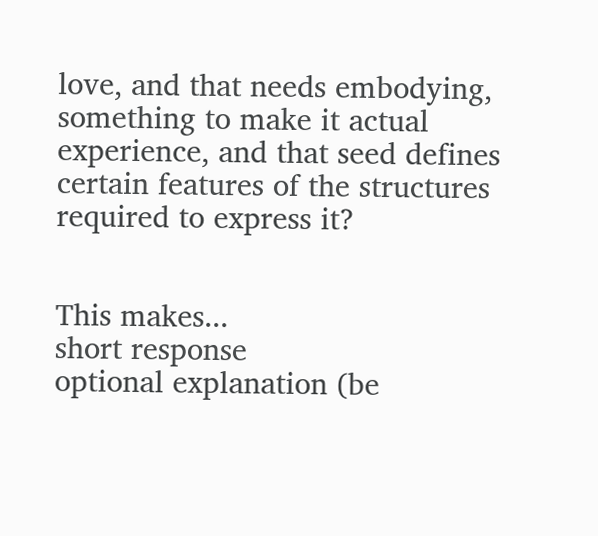love, and that needs embodying, something to make it actual experience, and that seed defines certain features of the structures required to express it?


This makes...
short response
optional explanation (be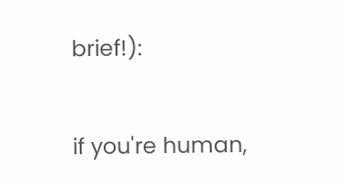brief!):

if you're human,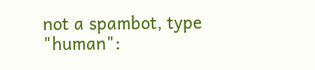not a spambot, type "human":